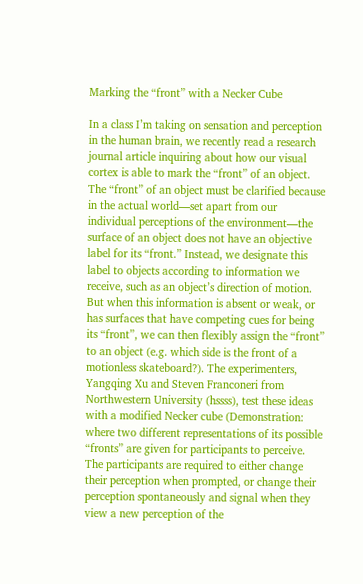Marking the “front” with a Necker Cube

In a class I’m taking on sensation and perception in the human brain, we recently read a research journal article inquiring about how our visual cortex is able to mark the “front” of an object. The “front” of an object must be clarified because in the actual world—set apart from our individual perceptions of the environment—the surface of an object does not have an objective label for its “front.” Instead, we designate this label to objects according to information we receive, such as an object’s direction of motion. But when this information is absent or weak, or has surfaces that have competing cues for being its “front”, we can then flexibly assign the “front” to an object (e.g. which side is the front of a motionless skateboard?). The experimenters, Yangqing Xu and Steven Franconeri from Northwestern University (hssss), test these ideas with a modified Necker cube (Demonstration: where two different representations of its possible “fronts” are given for participants to perceive. The participants are required to either change their perception when prompted, or change their perception spontaneously and signal when they view a new perception of the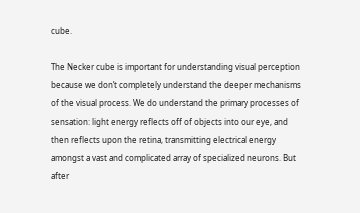cube.

The Necker cube is important for understanding visual perception because we don’t completely understand the deeper mechanisms of the visual process. We do understand the primary processes of sensation: light energy reflects off of objects into our eye, and then reflects upon the retina, transmitting electrical energy amongst a vast and complicated array of specialized neurons. But after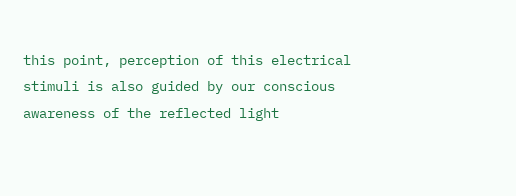this point, perception of this electrical stimuli is also guided by our conscious awareness of the reflected light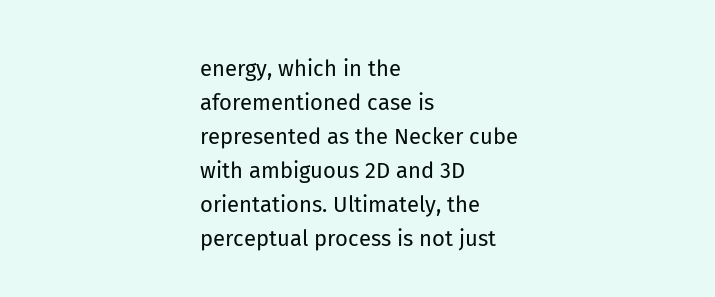energy, which in the aforementioned case is represented as the Necker cube with ambiguous 2D and 3D orientations. Ultimately, the perceptual process is not just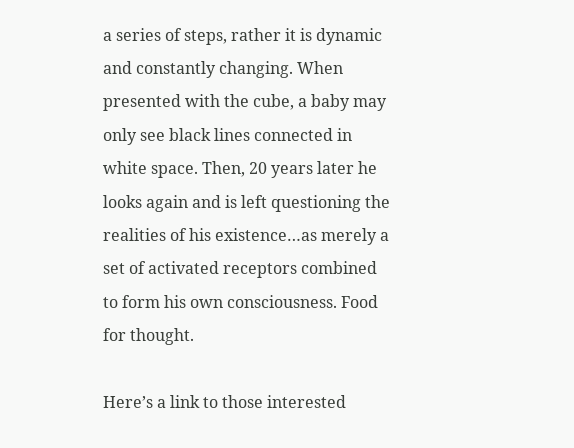a series of steps, rather it is dynamic and constantly changing. When presented with the cube, a baby may only see black lines connected in white space. Then, 20 years later he looks again and is left questioning the realities of his existence…as merely a set of activated receptors combined to form his own consciousness. Food for thought.

Here’s a link to those interested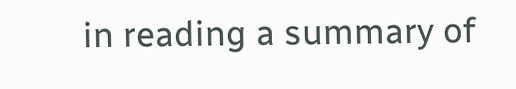in reading a summary of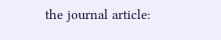the journal article: